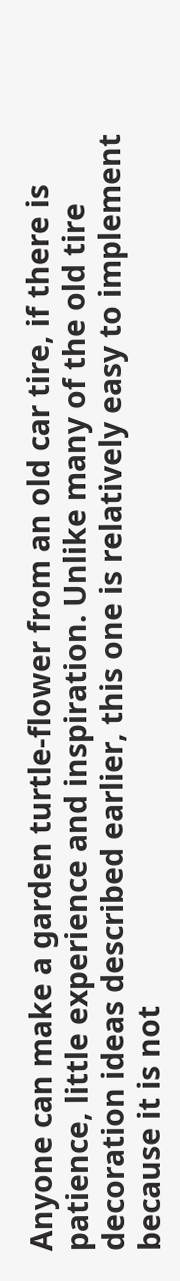Anyone can make a garden turtle-flower from an old car tire, if there is patience, little experience and inspiration. Unlike many of the old tire decoration ideas described earlier, this one is relatively easy to implement because it is not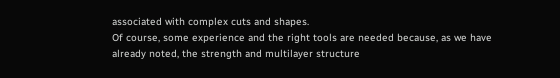associated with complex cuts and shapes.
Of course, some experience and the right tools are needed because, as we have already noted, the strength and multilayer structure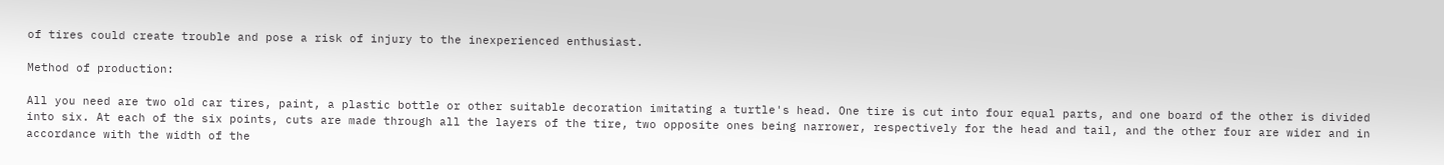of tires could create trouble and pose a risk of injury to the inexperienced enthusiast.

Method of production:

All you need are two old car tires, paint, a plastic bottle or other suitable decoration imitating a turtle's head. One tire is cut into four equal parts, and one board of the other is divided into six. At each of the six points, cuts are made through all the layers of the tire, two opposite ones being narrower, respectively for the head and tail, and the other four are wider and in accordance with the width of the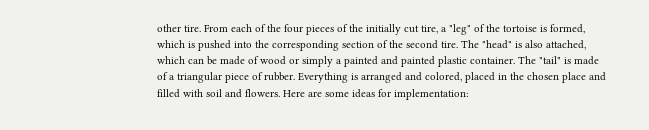other tire. From each of the four pieces of the initially cut tire, a "leg" of the tortoise is formed, which is pushed into the corresponding section of the second tire. The "head" is also attached, which can be made of wood or simply a painted and painted plastic container. The "tail" is made of a triangular piece of rubber. Everything is arranged and colored, placed in the chosen place and filled with soil and flowers. Here are some ideas for implementation: